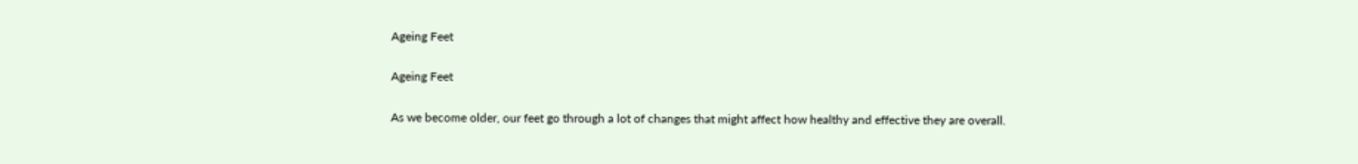Ageing Feet

Ageing Feet

As we become older, our feet go through a lot of changes that might affect how healthy and effective they are overall.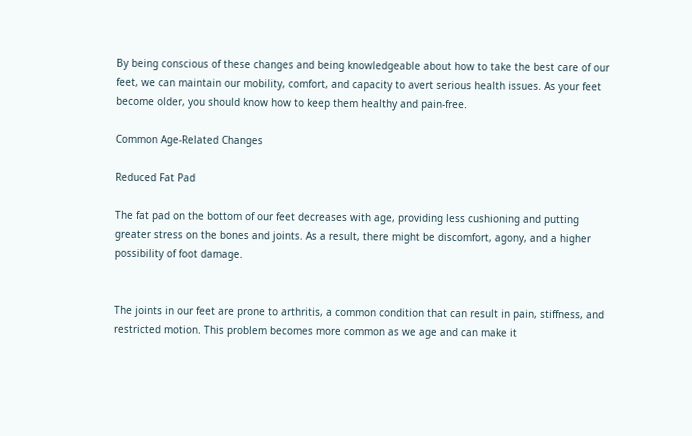By being conscious of these changes and being knowledgeable about how to take the best care of our feet, we can maintain our mobility, comfort, and capacity to avert serious health issues. As your feet become older, you should know how to keep them healthy and pain-free.

Common Age-Related Changes

Reduced Fat Pad

The fat pad on the bottom of our feet decreases with age, providing less cushioning and putting greater stress on the bones and joints. As a result, there might be discomfort, agony, and a higher possibility of foot damage.


The joints in our feet are prone to arthritis, a common condition that can result in pain, stiffness, and restricted motion. This problem becomes more common as we age and can make it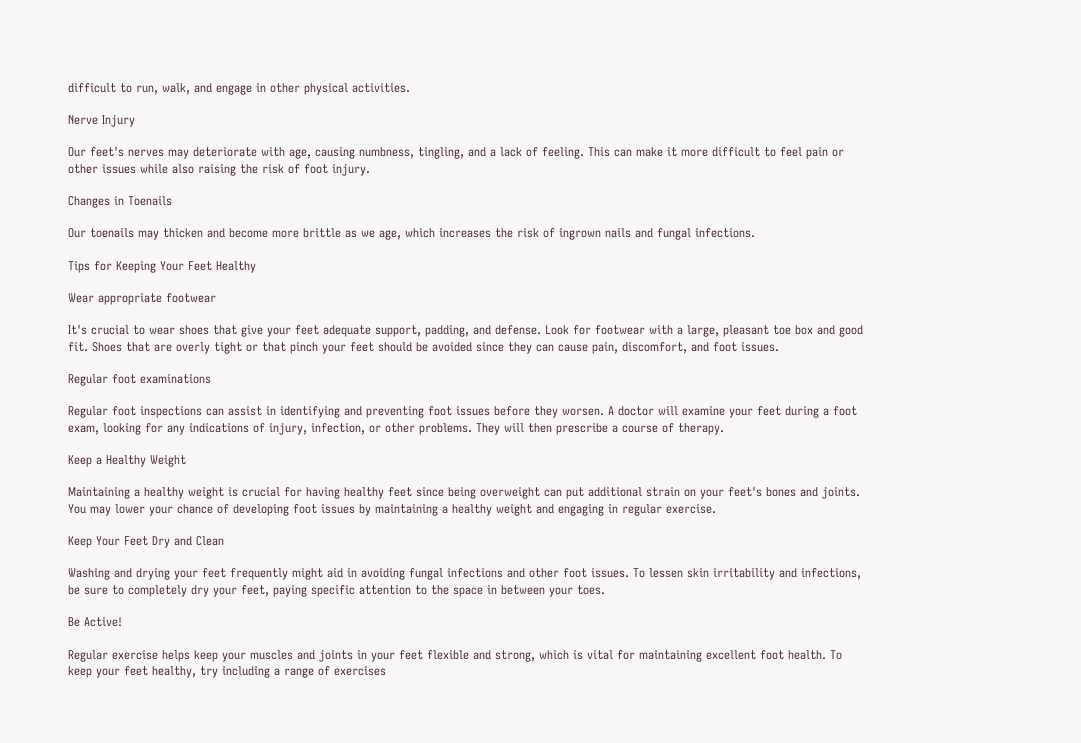difficult to run, walk, and engage in other physical activities.

Nerve Injury

Our feet's nerves may deteriorate with age, causing numbness, tingling, and a lack of feeling. This can make it more difficult to feel pain or other issues while also raising the risk of foot injury.

Changes in Toenails

Our toenails may thicken and become more brittle as we age, which increases the risk of ingrown nails and fungal infections.

Tips for Keeping Your Feet Healthy

Wear appropriate footwear

It's crucial to wear shoes that give your feet adequate support, padding, and defense. Look for footwear with a large, pleasant toe box and good fit. Shoes that are overly tight or that pinch your feet should be avoided since they can cause pain, discomfort, and foot issues.

Regular foot examinations

Regular foot inspections can assist in identifying and preventing foot issues before they worsen. A doctor will examine your feet during a foot exam, looking for any indications of injury, infection, or other problems. They will then prescribe a course of therapy.

Keep a Healthy Weight

Maintaining a healthy weight is crucial for having healthy feet since being overweight can put additional strain on your feet's bones and joints. You may lower your chance of developing foot issues by maintaining a healthy weight and engaging in regular exercise.

Keep Your Feet Dry and Clean

Washing and drying your feet frequently might aid in avoiding fungal infections and other foot issues. To lessen skin irritability and infections, be sure to completely dry your feet, paying specific attention to the space in between your toes.

Be Active!

Regular exercise helps keep your muscles and joints in your feet flexible and strong, which is vital for maintaining excellent foot health. To keep your feet healthy, try including a range of exercises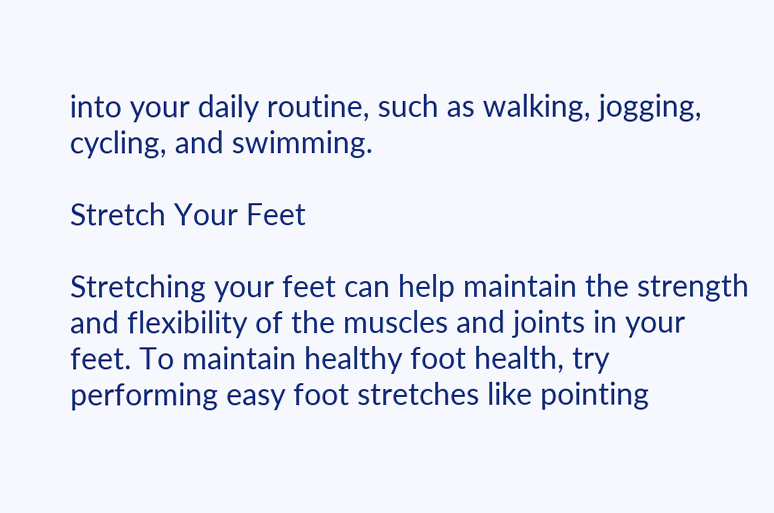into your daily routine, such as walking, jogging, cycling, and swimming.

Stretch Your Feet

Stretching your feet can help maintain the strength and flexibility of the muscles and joints in your feet. To maintain healthy foot health, try performing easy foot stretches like pointing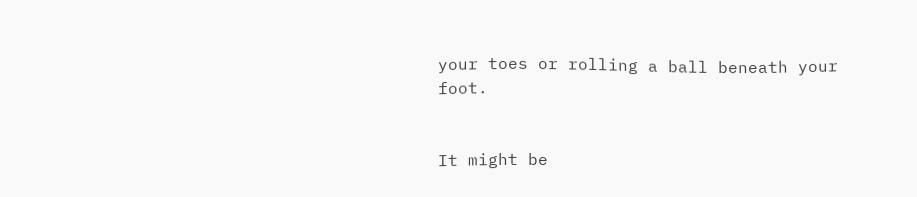your toes or rolling a ball beneath your foot.


It might be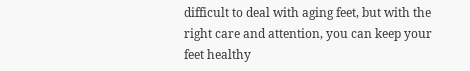difficult to deal with aging feet, but with the right care and attention, you can keep your feet healthy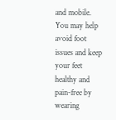and mobile. You may help avoid foot issues and keep your feet healthy and pain-free by wearing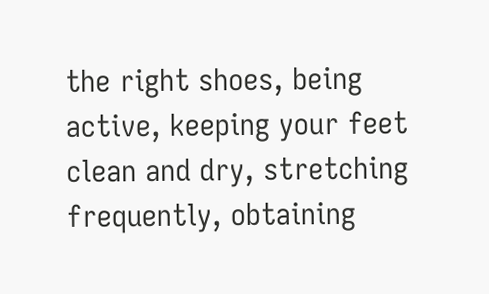the right shoes, being active, keeping your feet clean and dry, stretching frequently, obtaining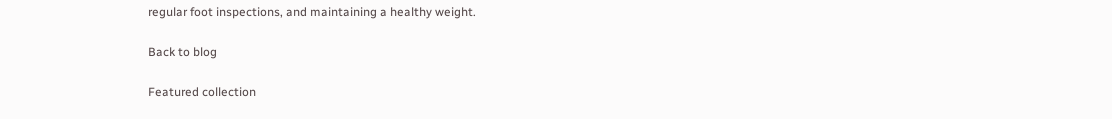regular foot inspections, and maintaining a healthy weight.

Back to blog

Featured collection